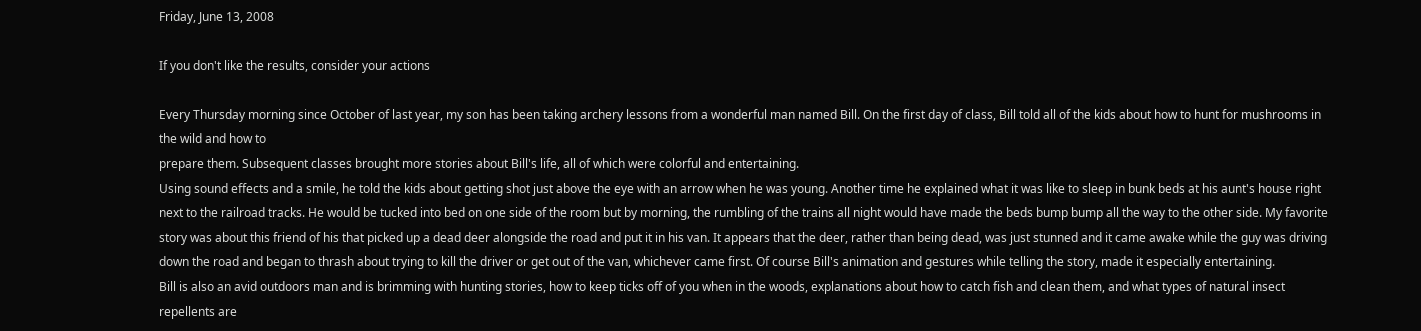Friday, June 13, 2008

If you don't like the results, consider your actions

Every Thursday morning since October of last year, my son has been taking archery lessons from a wonderful man named Bill. On the first day of class, Bill told all of the kids about how to hunt for mushrooms in the wild and how to
prepare them. Subsequent classes brought more stories about Bill's life, all of which were colorful and entertaining.
Using sound effects and a smile, he told the kids about getting shot just above the eye with an arrow when he was young. Another time he explained what it was like to sleep in bunk beds at his aunt's house right next to the railroad tracks. He would be tucked into bed on one side of the room but by morning, the rumbling of the trains all night would have made the beds bump bump all the way to the other side. My favorite story was about this friend of his that picked up a dead deer alongside the road and put it in his van. It appears that the deer, rather than being dead, was just stunned and it came awake while the guy was driving down the road and began to thrash about trying to kill the driver or get out of the van, whichever came first. Of course Bill's animation and gestures while telling the story, made it especially entertaining.
Bill is also an avid outdoors man and is brimming with hunting stories, how to keep ticks off of you when in the woods, explanations about how to catch fish and clean them, and what types of natural insect repellents are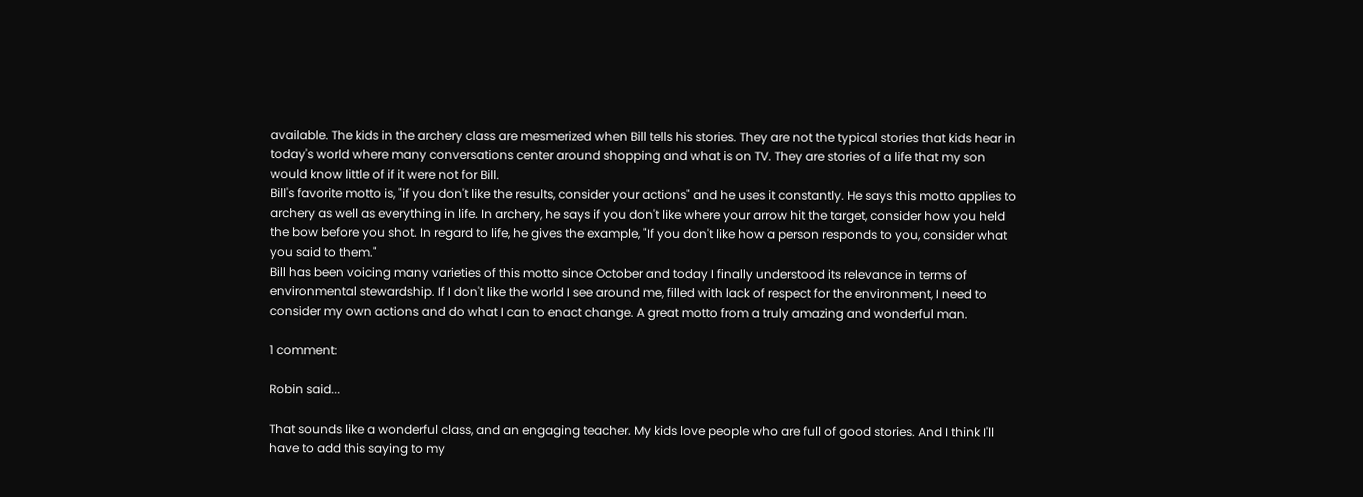available. The kids in the archery class are mesmerized when Bill tells his stories. They are not the typical stories that kids hear in today's world where many conversations center around shopping and what is on TV. They are stories of a life that my son would know little of if it were not for Bill.
Bill's favorite motto is, "if you don't like the results, consider your actions" and he uses it constantly. He says this motto applies to archery as well as everything in life. In archery, he says if you don't like where your arrow hit the target, consider how you held the bow before you shot. In regard to life, he gives the example, "If you don't like how a person responds to you, consider what you said to them."
Bill has been voicing many varieties of this motto since October and today I finally understood its relevance in terms of environmental stewardship. If I don't like the world I see around me, filled with lack of respect for the environment, I need to consider my own actions and do what I can to enact change. A great motto from a truly amazing and wonderful man.

1 comment:

Robin said...

That sounds like a wonderful class, and an engaging teacher. My kids love people who are full of good stories. And I think I'll have to add this saying to my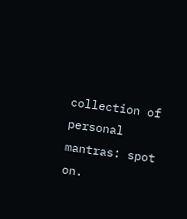collection of personal mantras: spot on.